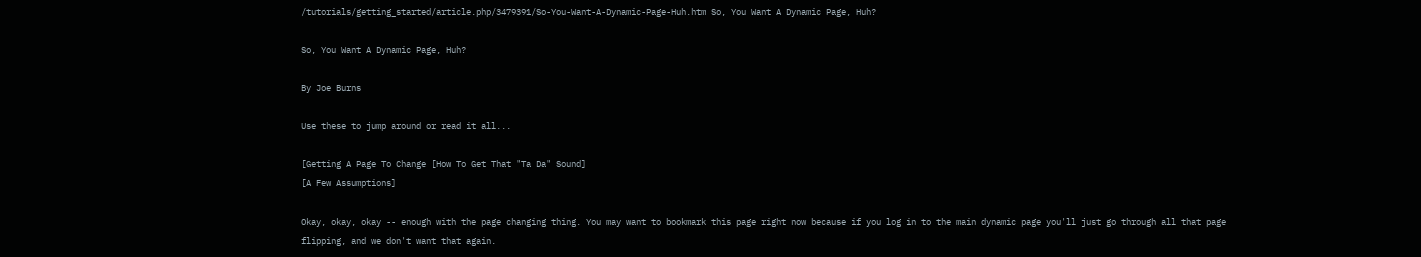/tutorials/getting_started/article.php/3479391/So-You-Want-A-Dynamic-Page-Huh.htm So, You Want A Dynamic Page, Huh?

So, You Want A Dynamic Page, Huh?

By Joe Burns

Use these to jump around or read it all...

[Getting A Page To Change [How To Get That "Ta Da" Sound]
[A Few Assumptions]

Okay, okay, okay -- enough with the page changing thing. You may want to bookmark this page right now because if you log in to the main dynamic page you'll just go through all that page flipping, and we don't want that again.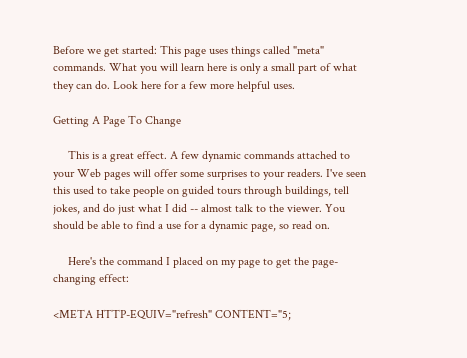Before we get started: This page uses things called "meta" commands. What you will learn here is only a small part of what they can do. Look here for a few more helpful uses.

Getting A Page To Change

     This is a great effect. A few dynamic commands attached to your Web pages will offer some surprises to your readers. I've seen this used to take people on guided tours through buildings, tell jokes, and do just what I did -- almost talk to the viewer. You should be able to find a use for a dynamic page, so read on.

     Here's the command I placed on my page to get the page-changing effect:

<META HTTP-EQUIV="refresh" CONTENT="5;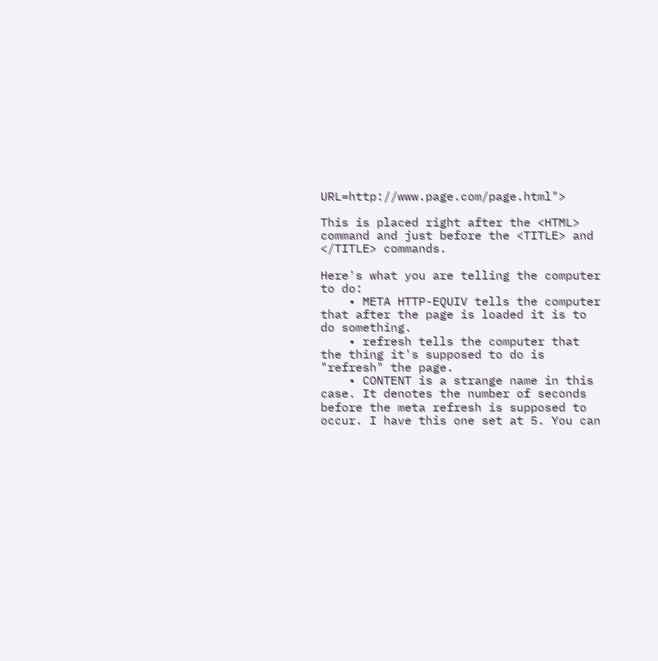URL=http://www.page.com/page.html">

This is placed right after the <HTML> command and just before the <TITLE> and </TITLE> commands.

Here's what you are telling the computer to do:
    • META HTTP-EQUIV tells the computer that after the page is loaded it is to do something.
    • refresh tells the computer that the thing it's supposed to do is "refresh" the page.
    • CONTENT is a strange name in this case. It denotes the number of seconds before the meta refresh is supposed to occur. I have this one set at 5. You can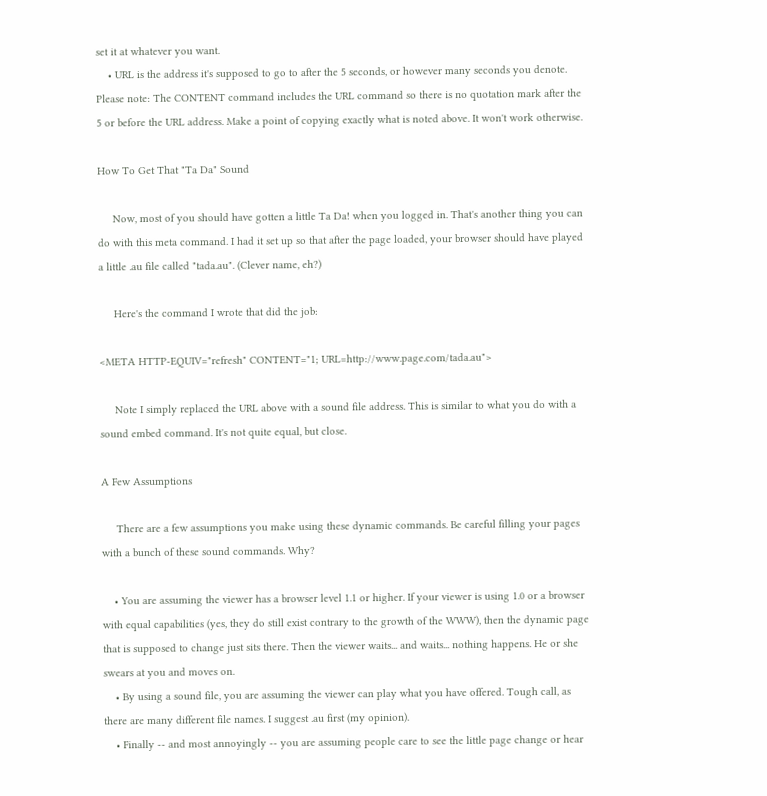set it at whatever you want.
    • URL is the address it's supposed to go to after the 5 seconds, or however many seconds you denote.
Please note: The CONTENT command includes the URL command so there is no quotation mark after the 5 or before the URL address. Make a point of copying exactly what is noted above. It won't work otherwise.

How To Get That "Ta Da" Sound

     Now, most of you should have gotten a little Ta Da! when you logged in. That's another thing you can do with this meta command. I had it set up so that after the page loaded, your browser should have played a little .au file called "tada.au". (Clever name, eh?)

     Here's the command I wrote that did the job:

<META HTTP-EQUIV="refresh" CONTENT="1; URL=http://www.page.com/tada.au">

     Note I simply replaced the URL above with a sound file address. This is similar to what you do with a sound embed command. It's not quite equal, but close.

A Few Assumptions

     There are a few assumptions you make using these dynamic commands. Be careful filling your pages with a bunch of these sound commands. Why?

    • You are assuming the viewer has a browser level 1.1 or higher. If your viewer is using 1.0 or a browser with equal capabilities (yes, they do still exist contrary to the growth of the WWW), then the dynamic page that is supposed to change just sits there. Then the viewer waits... and waits... nothing happens. He or she swears at you and moves on.
    • By using a sound file, you are assuming the viewer can play what you have offered. Tough call, as there are many different file names. I suggest .au first (my opinion).
    • Finally -- and most annoyingly -- you are assuming people care to see the little page change or hear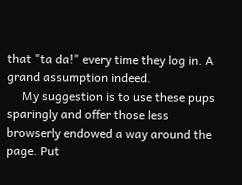that "ta da!" every time they log in. A grand assumption indeed.
     My suggestion is to use these pups sparingly and offer those less browserly endowed a way around the page. Put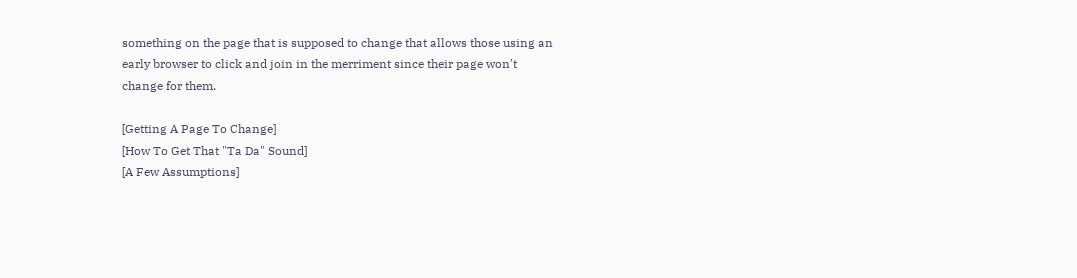something on the page that is supposed to change that allows those using an early browser to click and join in the merriment since their page won't change for them.

[Getting A Page To Change]
[How To Get That "Ta Da" Sound]
[A Few Assumptions]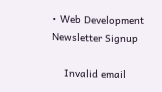• Web Development Newsletter Signup

    Invalid email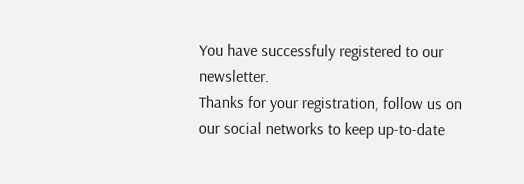You have successfuly registered to our newsletter.
Thanks for your registration, follow us on our social networks to keep up-to-date